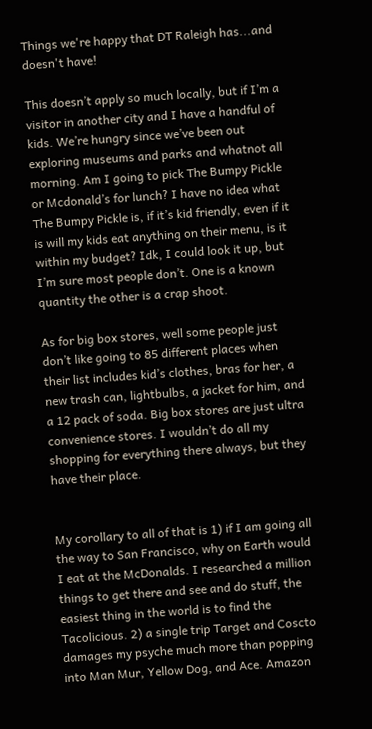Things we're happy that DT Raleigh has...and doesn't have!

This doesn’t apply so much locally, but if I’m a visitor in another city and I have a handful of kids. We’re hungry since we’ve been out exploring museums and parks and whatnot all morning. Am I going to pick The Bumpy Pickle or Mcdonald’s for lunch? I have no idea what The Bumpy Pickle is, if it’s kid friendly, even if it is will my kids eat anything on their menu, is it within my budget? Idk, I could look it up, but I’m sure most people don’t. One is a known quantity the other is a crap shoot.

As for big box stores, well some people just don’t like going to 85 different places when their list includes kid’s clothes, bras for her, a new trash can, lightbulbs, a jacket for him, and a 12 pack of soda. Big box stores are just ultra convenience stores. I wouldn’t do all my shopping for everything there always, but they have their place.


My corollary to all of that is 1) if I am going all the way to San Francisco, why on Earth would I eat at the McDonalds. I researched a million things to get there and see and do stuff, the easiest thing in the world is to find the Tacolicious. 2) a single trip Target and Coscto damages my psyche much more than popping into Man Mur, Yellow Dog, and Ace. Amazon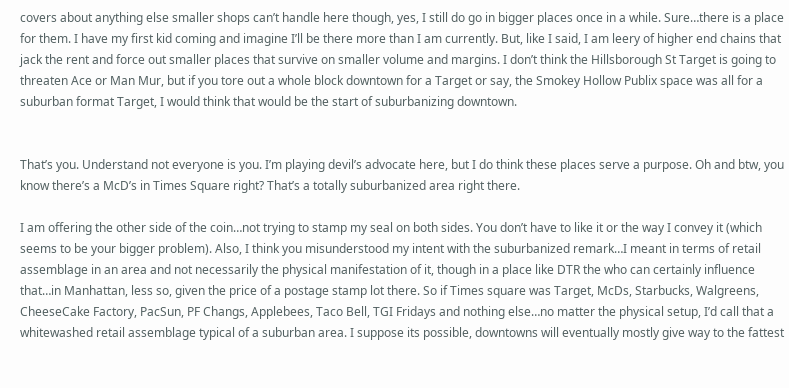covers about anything else smaller shops can’t handle here though, yes, I still do go in bigger places once in a while. Sure…there is a place for them. I have my first kid coming and imagine I’ll be there more than I am currently. But, like I said, I am leery of higher end chains that jack the rent and force out smaller places that survive on smaller volume and margins. I don’t think the Hillsborough St Target is going to threaten Ace or Man Mur, but if you tore out a whole block downtown for a Target or say, the Smokey Hollow Publix space was all for a suburban format Target, I would think that would be the start of suburbanizing downtown.


That’s you. Understand not everyone is you. I’m playing devil’s advocate here, but I do think these places serve a purpose. Oh and btw, you know there’s a McD’s in Times Square right? That’s a totally suburbanized area right there.

I am offering the other side of the coin…not trying to stamp my seal on both sides. You don’t have to like it or the way I convey it (which seems to be your bigger problem). Also, I think you misunderstood my intent with the suburbanized remark…I meant in terms of retail assemblage in an area and not necessarily the physical manifestation of it, though in a place like DTR the who can certainly influence that…in Manhattan, less so, given the price of a postage stamp lot there. So if Times square was Target, McDs, Starbucks, Walgreens, CheeseCake Factory, PacSun, PF Changs, Applebees, Taco Bell, TGI Fridays and nothing else…no matter the physical setup, I’d call that a whitewashed retail assemblage typical of a suburban area. I suppose its possible, downtowns will eventually mostly give way to the fattest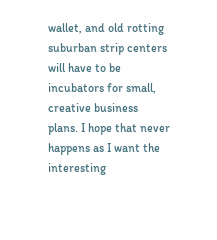wallet, and old rotting suburban strip centers will have to be incubators for small, creative business plans. I hope that never happens as I want the interesting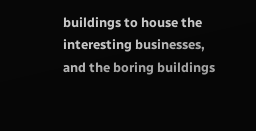buildings to house the interesting businesses, and the boring buildings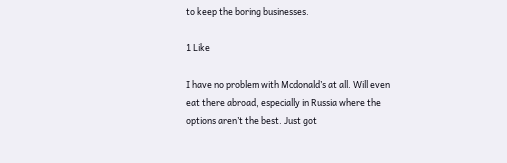to keep the boring businesses.

1 Like

I have no problem with Mcdonald’s at all. Will even eat there abroad, especially in Russia where the options aren’t the best. Just got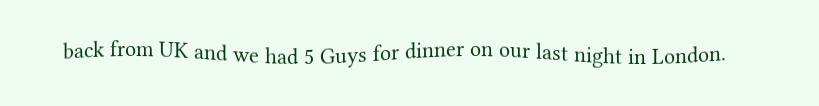back from UK and we had 5 Guys for dinner on our last night in London.